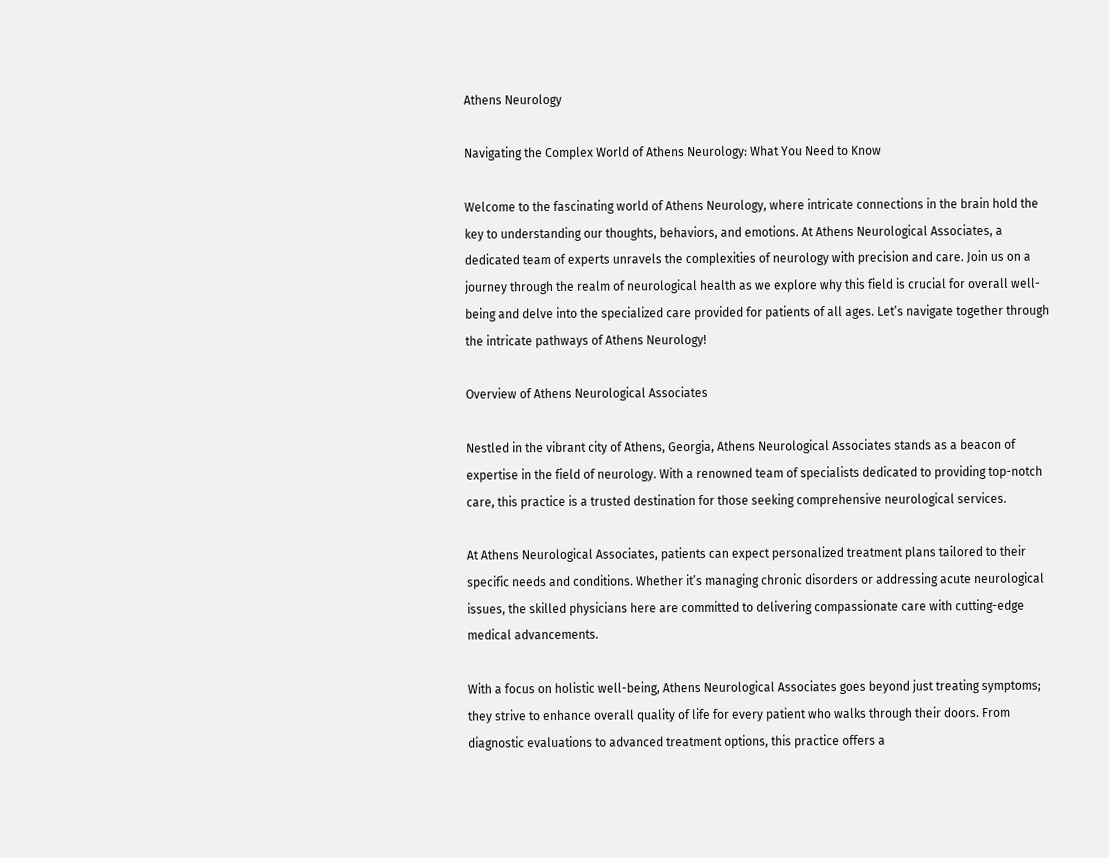Athens Neurology

Navigating the Complex World of Athens Neurology: What You Need to Know

Welcome to the fascinating world of Athens Neurology, where intricate connections in the brain hold the key to understanding our thoughts, behaviors, and emotions. At Athens Neurological Associates, a dedicated team of experts unravels the complexities of neurology with precision and care. Join us on a journey through the realm of neurological health as we explore why this field is crucial for overall well-being and delve into the specialized care provided for patients of all ages. Let’s navigate together through the intricate pathways of Athens Neurology!

Overview of Athens Neurological Associates

Nestled in the vibrant city of Athens, Georgia, Athens Neurological Associates stands as a beacon of expertise in the field of neurology. With a renowned team of specialists dedicated to providing top-notch care, this practice is a trusted destination for those seeking comprehensive neurological services.

At Athens Neurological Associates, patients can expect personalized treatment plans tailored to their specific needs and conditions. Whether it’s managing chronic disorders or addressing acute neurological issues, the skilled physicians here are committed to delivering compassionate care with cutting-edge medical advancements.

With a focus on holistic well-being, Athens Neurological Associates goes beyond just treating symptoms; they strive to enhance overall quality of life for every patient who walks through their doors. From diagnostic evaluations to advanced treatment options, this practice offers a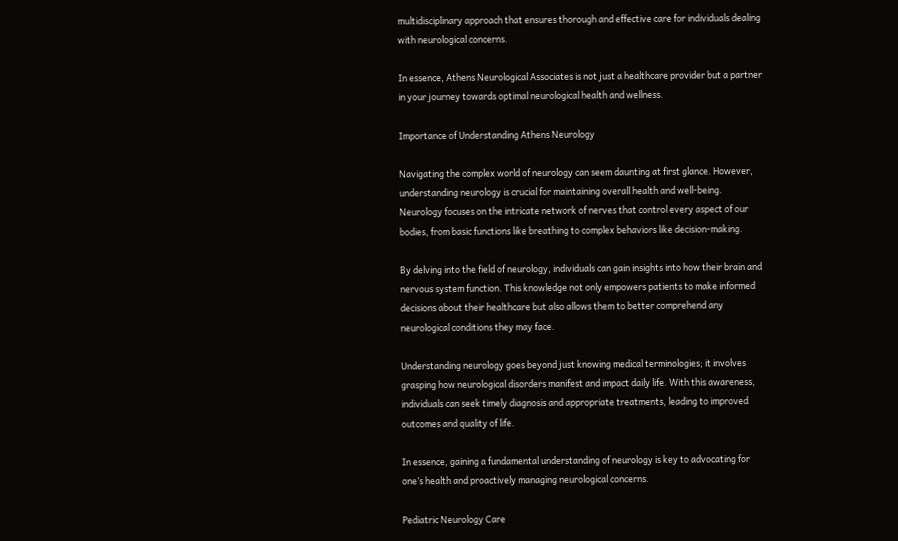multidisciplinary approach that ensures thorough and effective care for individuals dealing with neurological concerns.

In essence, Athens Neurological Associates is not just a healthcare provider but a partner in your journey towards optimal neurological health and wellness.

Importance of Understanding Athens Neurology

Navigating the complex world of neurology can seem daunting at first glance. However, understanding neurology is crucial for maintaining overall health and well-being. Neurology focuses on the intricate network of nerves that control every aspect of our bodies, from basic functions like breathing to complex behaviors like decision-making.

By delving into the field of neurology, individuals can gain insights into how their brain and nervous system function. This knowledge not only empowers patients to make informed decisions about their healthcare but also allows them to better comprehend any neurological conditions they may face.

Understanding neurology goes beyond just knowing medical terminologies; it involves grasping how neurological disorders manifest and impact daily life. With this awareness, individuals can seek timely diagnosis and appropriate treatments, leading to improved outcomes and quality of life.

In essence, gaining a fundamental understanding of neurology is key to advocating for one’s health and proactively managing neurological concerns.

Pediatric Neurology Care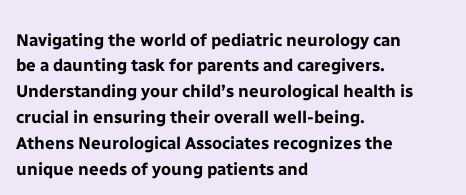Navigating the world of pediatric neurology can be a daunting task for parents and caregivers. Understanding your child’s neurological health is crucial in ensuring their overall well-being. Athens Neurological Associates recognizes the unique needs of young patients and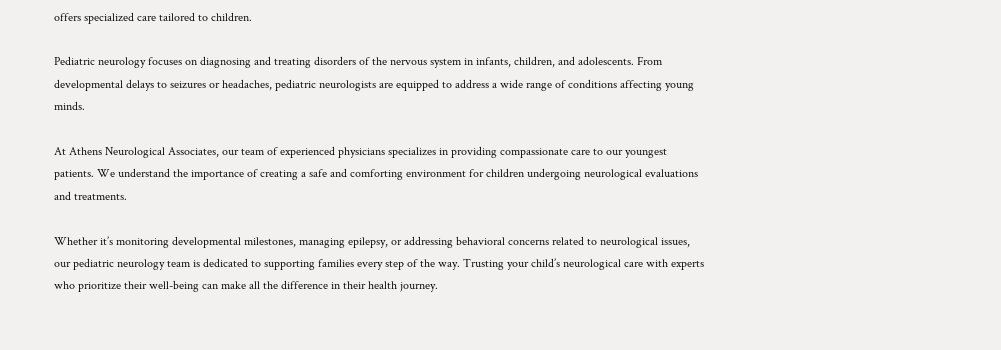offers specialized care tailored to children.

Pediatric neurology focuses on diagnosing and treating disorders of the nervous system in infants, children, and adolescents. From developmental delays to seizures or headaches, pediatric neurologists are equipped to address a wide range of conditions affecting young minds.

At Athens Neurological Associates, our team of experienced physicians specializes in providing compassionate care to our youngest patients. We understand the importance of creating a safe and comforting environment for children undergoing neurological evaluations and treatments.

Whether it’s monitoring developmental milestones, managing epilepsy, or addressing behavioral concerns related to neurological issues, our pediatric neurology team is dedicated to supporting families every step of the way. Trusting your child’s neurological care with experts who prioritize their well-being can make all the difference in their health journey.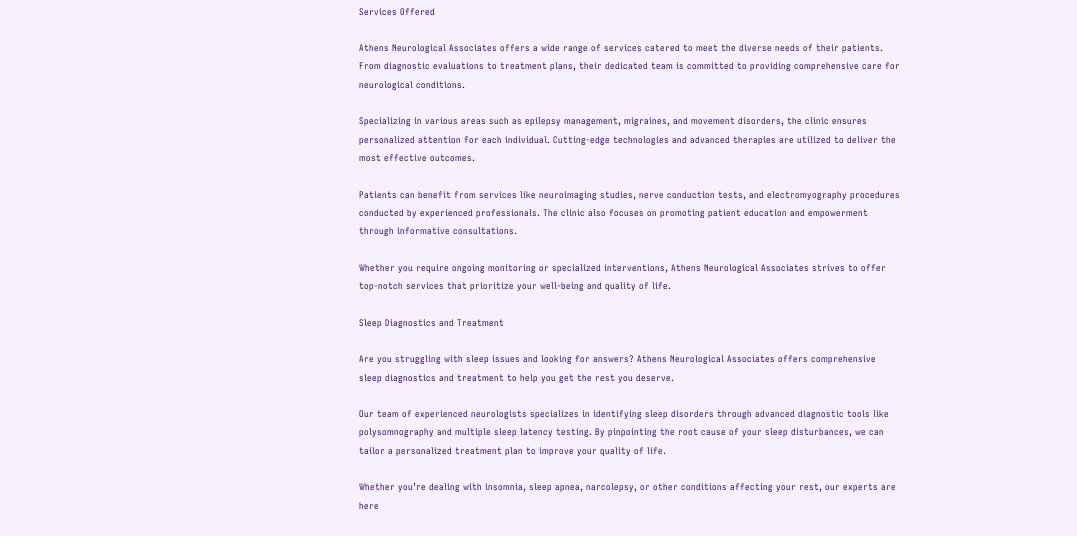Services Offered

Athens Neurological Associates offers a wide range of services catered to meet the diverse needs of their patients. From diagnostic evaluations to treatment plans, their dedicated team is committed to providing comprehensive care for neurological conditions.

Specializing in various areas such as epilepsy management, migraines, and movement disorders, the clinic ensures personalized attention for each individual. Cutting-edge technologies and advanced therapies are utilized to deliver the most effective outcomes.

Patients can benefit from services like neuroimaging studies, nerve conduction tests, and electromyography procedures conducted by experienced professionals. The clinic also focuses on promoting patient education and empowerment through informative consultations.

Whether you require ongoing monitoring or specialized interventions, Athens Neurological Associates strives to offer top-notch services that prioritize your well-being and quality of life.

Sleep Diagnostics and Treatment

Are you struggling with sleep issues and looking for answers? Athens Neurological Associates offers comprehensive sleep diagnostics and treatment to help you get the rest you deserve.

Our team of experienced neurologists specializes in identifying sleep disorders through advanced diagnostic tools like polysomnography and multiple sleep latency testing. By pinpointing the root cause of your sleep disturbances, we can tailor a personalized treatment plan to improve your quality of life.

Whether you’re dealing with insomnia, sleep apnea, narcolepsy, or other conditions affecting your rest, our experts are here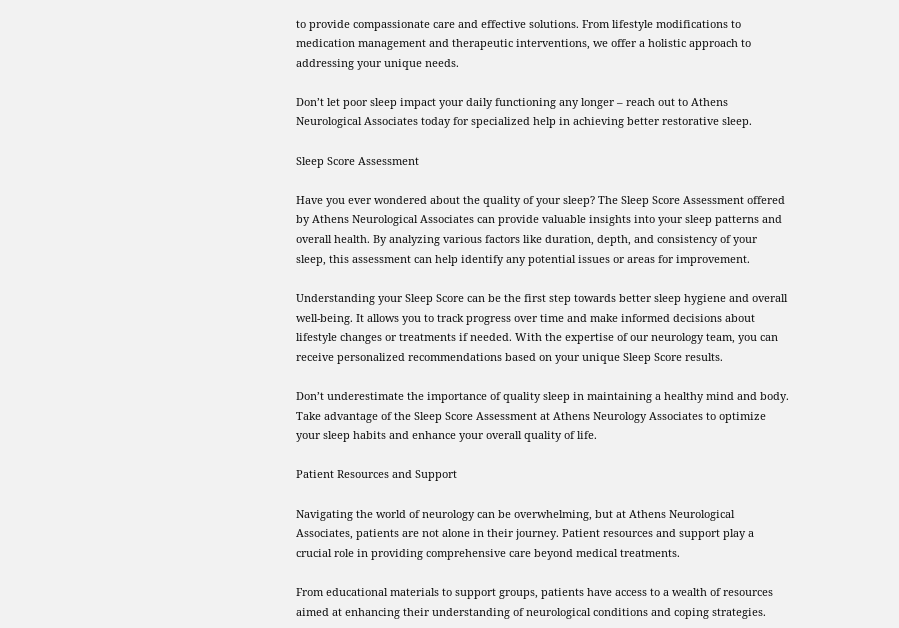to provide compassionate care and effective solutions. From lifestyle modifications to medication management and therapeutic interventions, we offer a holistic approach to addressing your unique needs.

Don’t let poor sleep impact your daily functioning any longer – reach out to Athens Neurological Associates today for specialized help in achieving better restorative sleep.

Sleep Score Assessment

Have you ever wondered about the quality of your sleep? The Sleep Score Assessment offered by Athens Neurological Associates can provide valuable insights into your sleep patterns and overall health. By analyzing various factors like duration, depth, and consistency of your sleep, this assessment can help identify any potential issues or areas for improvement.

Understanding your Sleep Score can be the first step towards better sleep hygiene and overall well-being. It allows you to track progress over time and make informed decisions about lifestyle changes or treatments if needed. With the expertise of our neurology team, you can receive personalized recommendations based on your unique Sleep Score results.

Don’t underestimate the importance of quality sleep in maintaining a healthy mind and body. Take advantage of the Sleep Score Assessment at Athens Neurology Associates to optimize your sleep habits and enhance your overall quality of life.

Patient Resources and Support

Navigating the world of neurology can be overwhelming, but at Athens Neurological Associates, patients are not alone in their journey. Patient resources and support play a crucial role in providing comprehensive care beyond medical treatments.

From educational materials to support groups, patients have access to a wealth of resources aimed at enhancing their understanding of neurological conditions and coping strategies.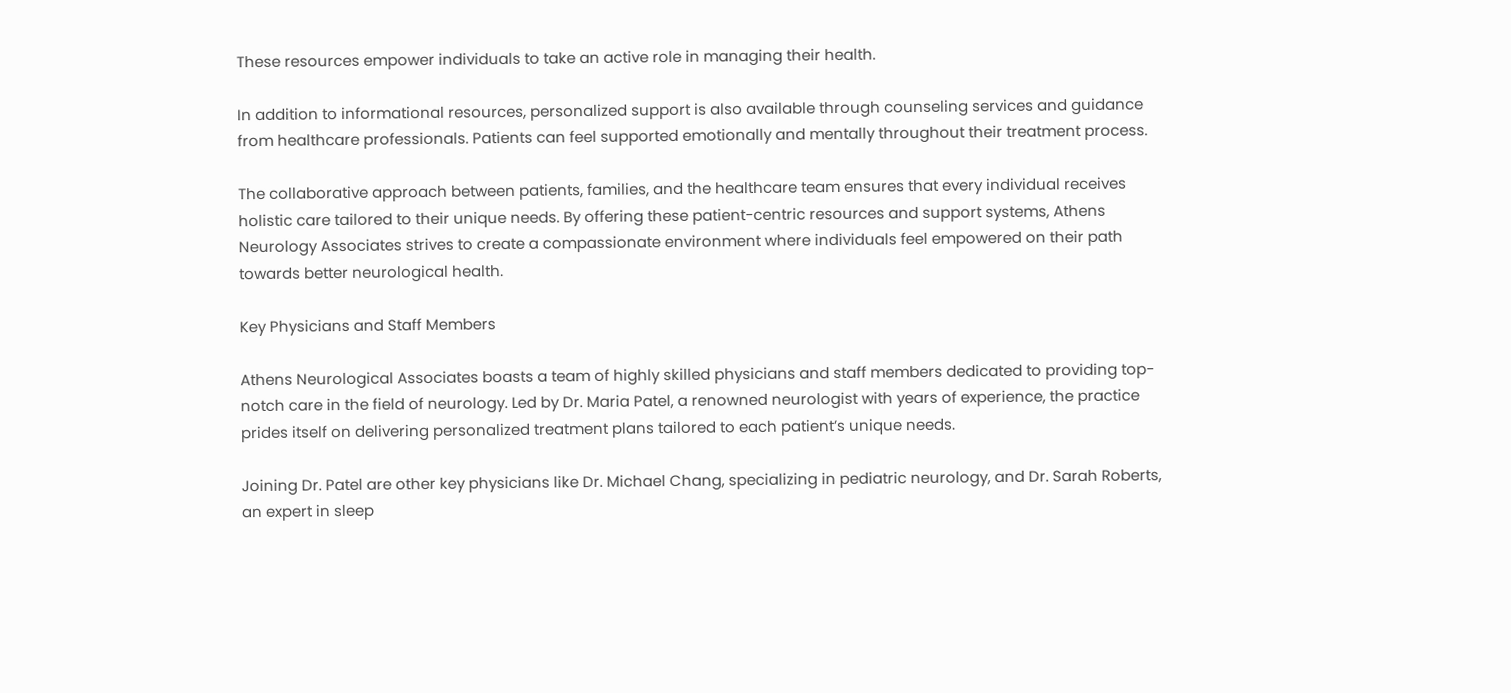These resources empower individuals to take an active role in managing their health.

In addition to informational resources, personalized support is also available through counseling services and guidance from healthcare professionals. Patients can feel supported emotionally and mentally throughout their treatment process.

The collaborative approach between patients, families, and the healthcare team ensures that every individual receives holistic care tailored to their unique needs. By offering these patient-centric resources and support systems, Athens Neurology Associates strives to create a compassionate environment where individuals feel empowered on their path towards better neurological health.

Key Physicians and Staff Members

Athens Neurological Associates boasts a team of highly skilled physicians and staff members dedicated to providing top-notch care in the field of neurology. Led by Dr. Maria Patel, a renowned neurologist with years of experience, the practice prides itself on delivering personalized treatment plans tailored to each patient’s unique needs.

Joining Dr. Patel are other key physicians like Dr. Michael Chang, specializing in pediatric neurology, and Dr. Sarah Roberts, an expert in sleep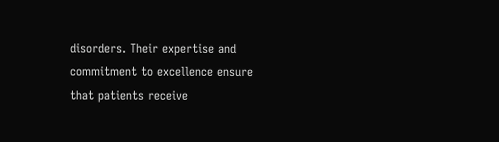disorders. Their expertise and commitment to excellence ensure that patients receive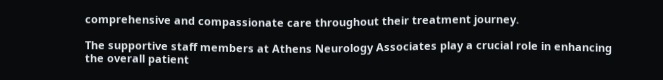comprehensive and compassionate care throughout their treatment journey.

The supportive staff members at Athens Neurology Associates play a crucial role in enhancing the overall patient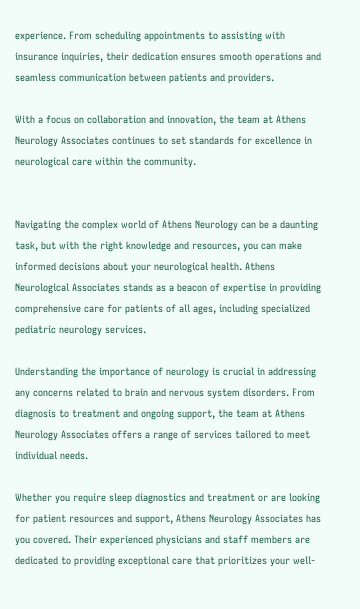experience. From scheduling appointments to assisting with insurance inquiries, their dedication ensures smooth operations and seamless communication between patients and providers.

With a focus on collaboration and innovation, the team at Athens Neurology Associates continues to set standards for excellence in neurological care within the community.


Navigating the complex world of Athens Neurology can be a daunting task, but with the right knowledge and resources, you can make informed decisions about your neurological health. Athens Neurological Associates stands as a beacon of expertise in providing comprehensive care for patients of all ages, including specialized pediatric neurology services.

Understanding the importance of neurology is crucial in addressing any concerns related to brain and nervous system disorders. From diagnosis to treatment and ongoing support, the team at Athens Neurology Associates offers a range of services tailored to meet individual needs.

Whether you require sleep diagnostics and treatment or are looking for patient resources and support, Athens Neurology Associates has you covered. Their experienced physicians and staff members are dedicated to providing exceptional care that prioritizes your well-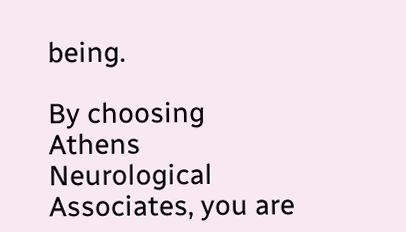being.

By choosing Athens Neurological Associates, you are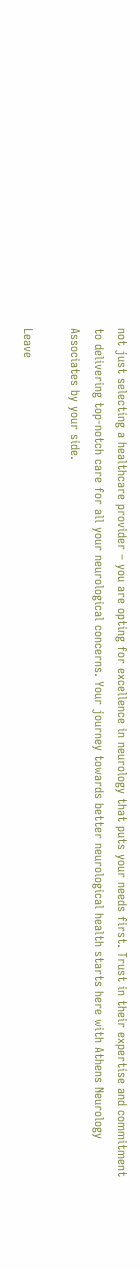not just selecting a healthcare provider – you are opting for excellence in neurology that puts your needs first. Trust in their expertise and commitment to delivering top-notch care for all your neurological concerns. Your journey towards better neurological health starts here with Athens Neurology Associates by your side.

Leave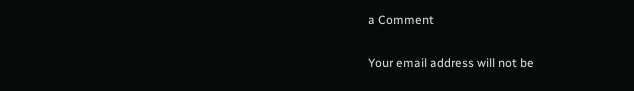a Comment

Your email address will not be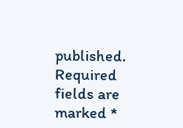published. Required fields are marked *